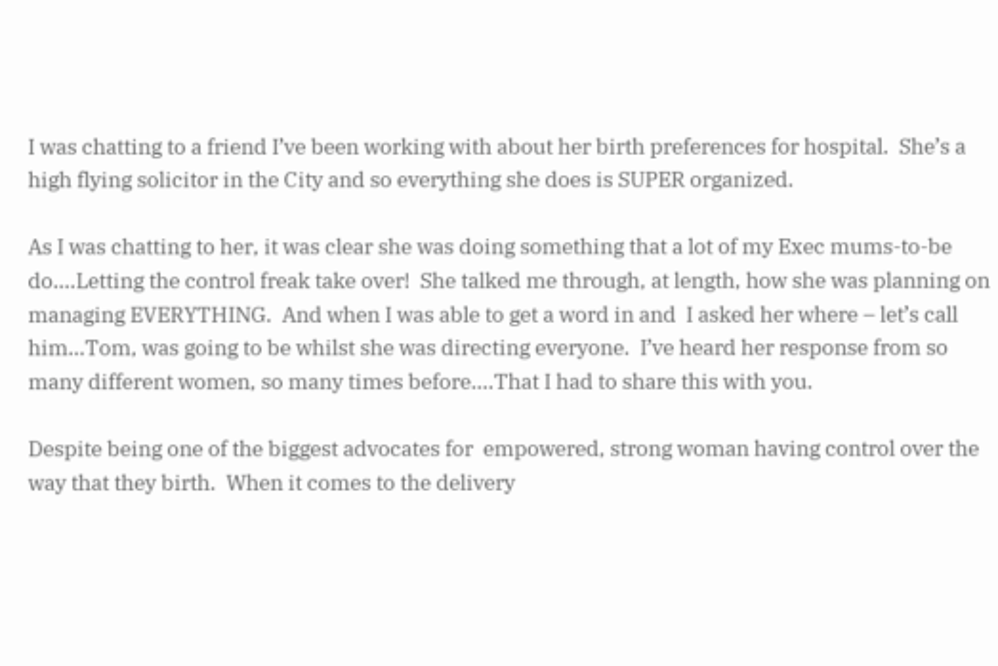I was chatting to a friend I’ve been working with about her birth preferences for hospital.  She’s a high flying solicitor in the City and so everything she does is SUPER organized.

As I was chatting to her, it was clear she was doing something that a lot of my Exec mums-to-be do….Letting the control freak take over!  She talked me through, at length, how she was planning on managing EVERYTHING.  And when I was able to get a word in and  I asked her where – let’s call him…Tom, was going to be whilst she was directing everyone.  I’ve heard her response from so many different women, so many times before….That I had to share this with you.

Despite being one of the biggest advocates for  empowered, strong woman having control over the way that they birth.  When it comes to the delivery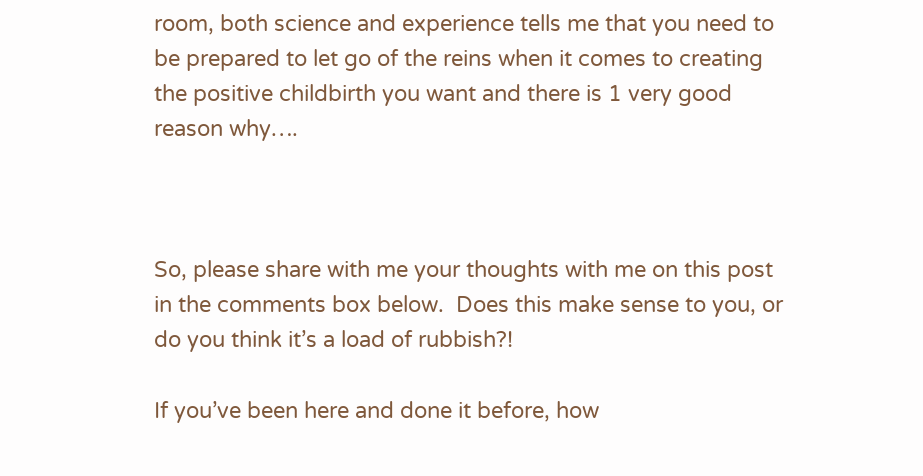room, both science and experience tells me that you need to be prepared to let go of the reins when it comes to creating the positive childbirth you want and there is 1 very good reason why….



So, please share with me your thoughts with me on this post in the comments box below.  Does this make sense to you, or do you think it’s a load of rubbish?!

If you’ve been here and done it before, how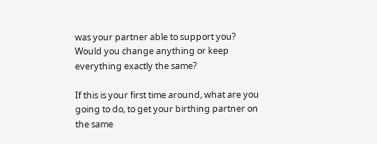was your partner able to support you? Would you change anything or keep everything exactly the same?

If this is your first time around, what are you going to do, to get your birthing partner on the same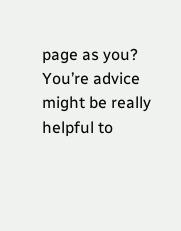page as you?  You’re advice might be really helpful to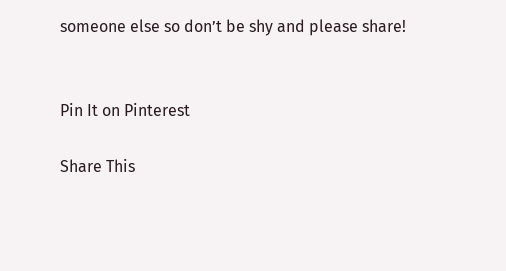someone else so don’t be shy and please share!


Pin It on Pinterest

Share This